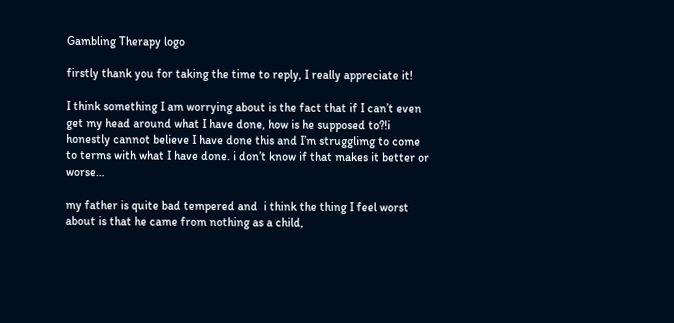Gambling Therapy logo

firstly thank you for taking the time to reply, I really appreciate it!

I think something I am worrying about is the fact that if I can’t even get my head around what I have done, how is he supposed to?!i honestly cannot believe I have done this and I’m strugglimg to come to terms with what I have done. i don’t know if that makes it better or worse…

my father is quite bad tempered and  i think the thing I feel worst about is that he came from nothing as a child,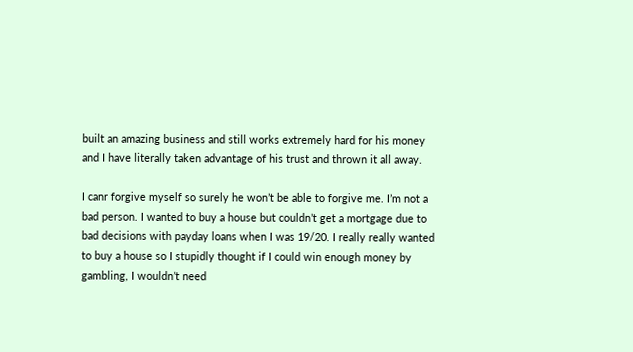built an amazing business and still works extremely hard for his money and I have literally taken advantage of his trust and thrown it all away.

I canr forgive myself so surely he won’t be able to forgive me. I’m not a bad person. I wanted to buy a house but couldn’t get a mortgage due to bad decisions with payday loans when I was 19/20. I really really wanted to buy a house so I stupidly thought if I could win enough money by gambling, I wouldn’t need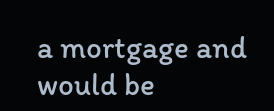a mortgage and would be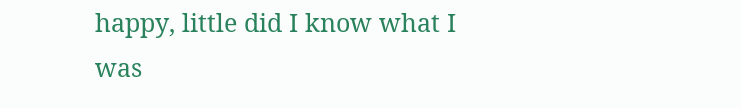happy, little did I know what I was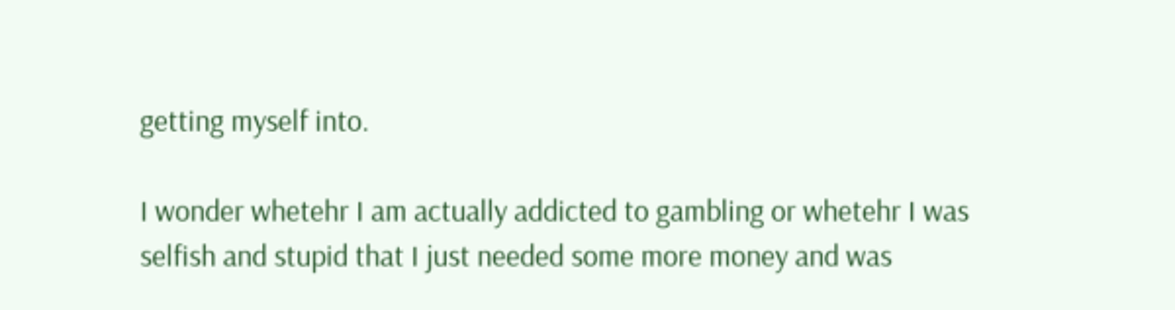getting myself into.

I wonder whetehr I am actually addicted to gambling or whetehr I was selfish and stupid that I just needed some more money and was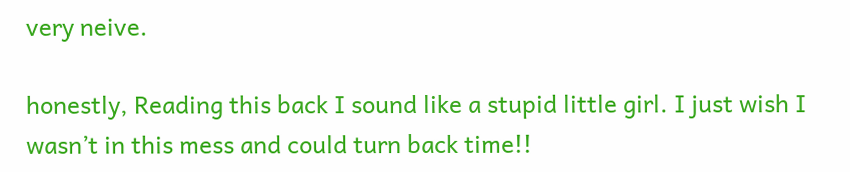very neive.

honestly, Reading this back I sound like a stupid little girl. I just wish I wasn’t in this mess and could turn back time!!